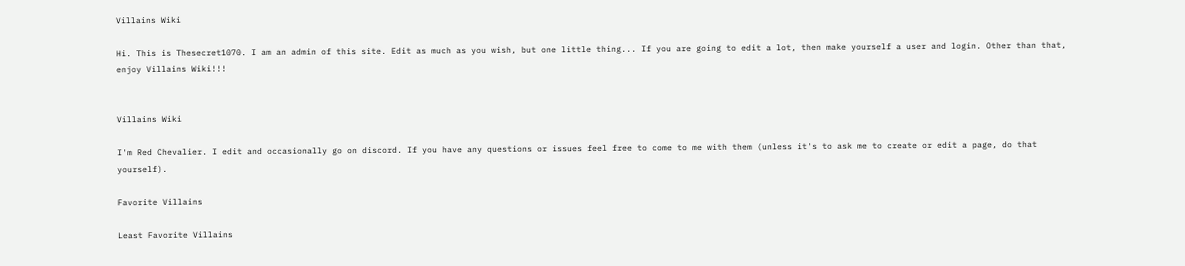Villains Wiki

Hi. This is Thesecret1070. I am an admin of this site. Edit as much as you wish, but one little thing... If you are going to edit a lot, then make yourself a user and login. Other than that, enjoy Villains Wiki!!!


Villains Wiki

I'm Red Chevalier. I edit and occasionally go on discord. If you have any questions or issues feel free to come to me with them (unless it's to ask me to create or edit a page, do that yourself).

Favorite Villains

Least Favorite Villains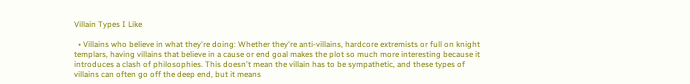Villain Types I Like

  • Villains who believe in what they're doing: Whether they're anti-villains, hardcore extremists or full on knight templars, having villains that believe in a cause or end goal makes the plot so much more interesting because it introduces a clash of philosophies. This doesn't mean the villain has to be sympathetic, and these types of villains can often go off the deep end, but it means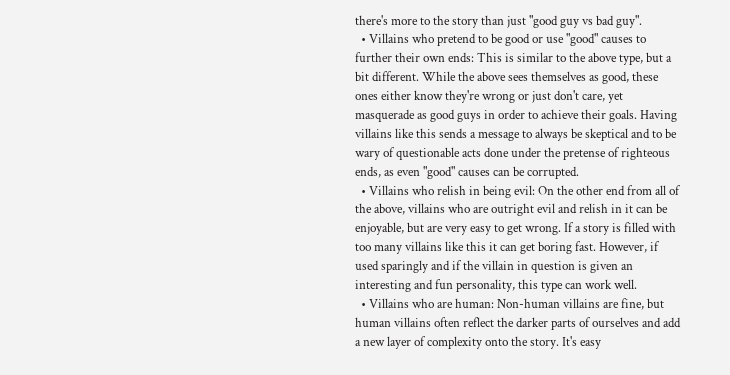there's more to the story than just "good guy vs bad guy".
  • Villains who pretend to be good or use "good" causes to further their own ends: This is similar to the above type, but a bit different. While the above sees themselves as good, these ones either know they're wrong or just don't care, yet masquerade as good guys in order to achieve their goals. Having villains like this sends a message to always be skeptical and to be wary of questionable acts done under the pretense of righteous ends, as even "good" causes can be corrupted.
  • Villains who relish in being evil: On the other end from all of the above, villains who are outright evil and relish in it can be enjoyable, but are very easy to get wrong. If a story is filled with too many villains like this it can get boring fast. However, if used sparingly and if the villain in question is given an interesting and fun personality, this type can work well.
  • Villains who are human: Non-human villains are fine, but human villains often reflect the darker parts of ourselves and add a new layer of complexity onto the story. It's easy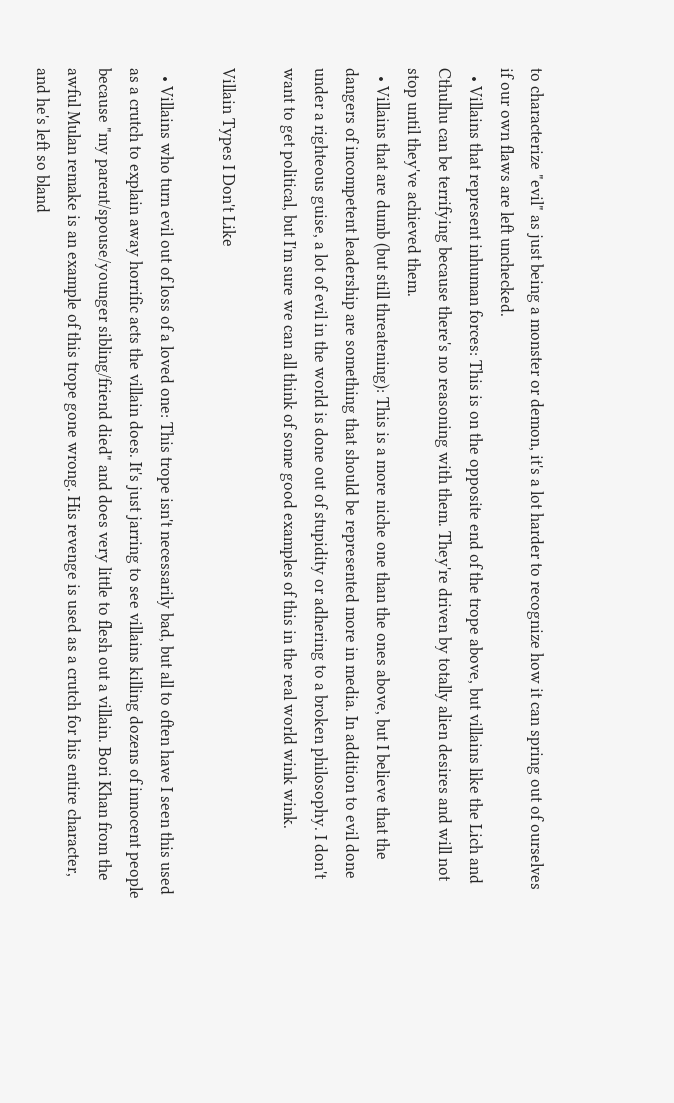to characterize "evil" as just being a monster or demon, it's a lot harder to recognize how it can spring out of ourselves if our own flaws are left unchecked.
  • Villains that represent inhuman forces: This is on the opposite end of the trope above, but villains like the Lich and Cthulhu can be terrifying because there's no reasoning with them. They're driven by totally alien desires and will not stop until they've achieved them.
  • Villains that are dumb (but still threatening): This is a more niche one than the ones above, but I believe that the dangers of incompetent leadership are something that should be represented more in media. In addition to evil done under a righteous guise, a lot of evil in the world is done out of stupidity or adhering to a broken philosophy. I don't want to get political, but I'm sure we can all think of some good examples of this in the real world wink wink.

Villain Types I Don't Like

  • Villains who turn evil out of loss of a loved one: This trope isn't necessarily bad, but all to often have I seen this used as a crutch to explain away horrific acts the villain does. It's just jarring to see villains killing dozens of innocent people because "my parent/spouse/younger sibling/friend died" and does very little to flesh out a villain. Bori Khan from the awful Mulan remake is an example of this trope gone wrong. His revenge is used as a crutch for his entire character, and he's left so bland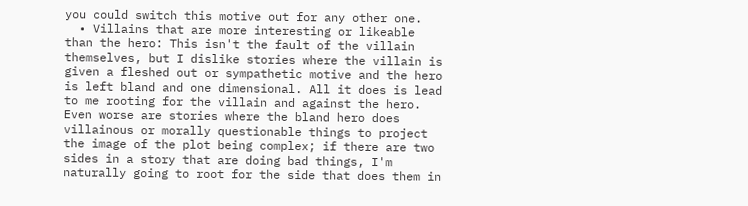you could switch this motive out for any other one.
  • Villains that are more interesting or likeable than the hero: This isn't the fault of the villain themselves, but I dislike stories where the villain is given a fleshed out or sympathetic motive and the hero is left bland and one dimensional. All it does is lead to me rooting for the villain and against the hero. Even worse are stories where the bland hero does villainous or morally questionable things to project the image of the plot being complex; if there are two sides in a story that are doing bad things, I'm naturally going to root for the side that does them in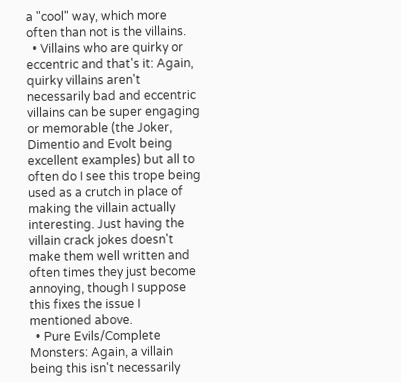a "cool" way, which more often than not is the villains.
  • Villains who are quirky or eccentric and that's it: Again, quirky villains aren't necessarily bad and eccentric villains can be super engaging or memorable (the Joker, Dimentio and Evolt being excellent examples) but all to often do I see this trope being used as a crutch in place of making the villain actually interesting. Just having the villain crack jokes doesn't make them well written and often times they just become annoying, though I suppose this fixes the issue I mentioned above.
  • Pure Evils/Complete Monsters: Again, a villain being this isn't necessarily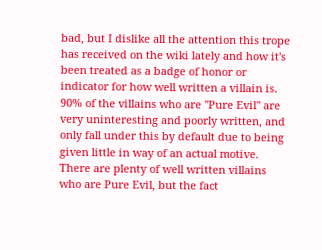bad, but I dislike all the attention this trope has received on the wiki lately and how it's been treated as a badge of honor or indicator for how well written a villain is. 90% of the villains who are "Pure Evil" are very uninteresting and poorly written, and only fall under this by default due to being given little in way of an actual motive. There are plenty of well written villains who are Pure Evil, but the fact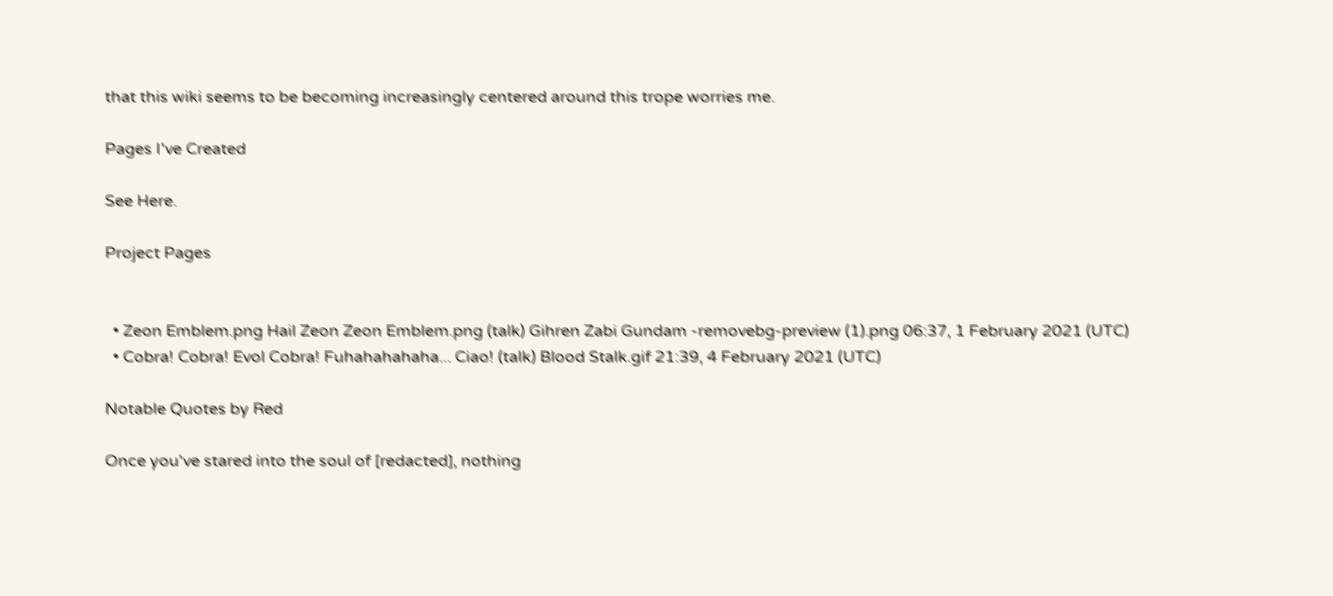that this wiki seems to be becoming increasingly centered around this trope worries me.

Pages I've Created

See Here.

Project Pages


  • Zeon Emblem.png Hail Zeon Zeon Emblem.png (talk) Gihren Zabi Gundam -removebg-preview (1).png 06:37, 1 February 2021 (UTC)
  • Cobra! Cobra! Evol Cobra! Fuhahahahaha... Ciao! (talk) Blood Stalk.gif 21:39, 4 February 2021 (UTC)

Notable Quotes by Red

Once you've stared into the soul of [redacted], nothing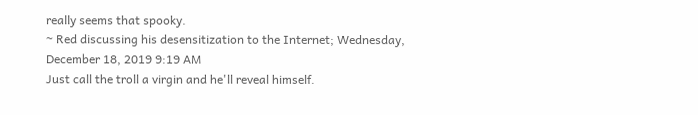really seems that spooky.
~ Red discussing his desensitization to the Internet; Wednesday, December 18, 2019 9:19 AM
Just call the troll a virgin and he'll reveal himself.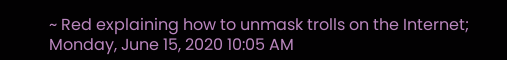~ Red explaining how to unmask trolls on the Internet; Monday, June 15, 2020 10:05 AM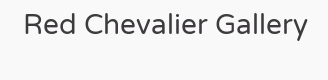Red Chevalier Gallery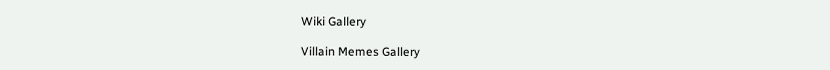Wiki Gallery

Villain Memes Gallery